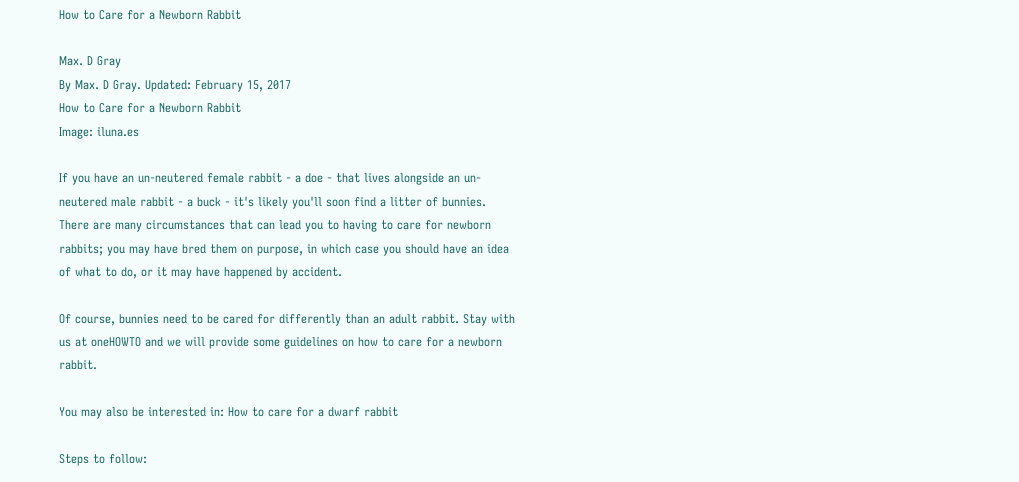How to Care for a Newborn Rabbit

Max. D Gray
By Max. D Gray. Updated: February 15, 2017
How to Care for a Newborn Rabbit
Image: iluna.es

If you have an un-neutered female rabbit - a doe - that lives alongside an un-neutered male rabbit - a buck - it's likely you'll soon find a litter of bunnies. There are many circumstances that can lead you to having to care for newborn rabbits; you may have bred them on purpose, in which case you should have an idea of what to do, or it may have happened by accident.

Of course, bunnies need to be cared for differently than an adult rabbit. Stay with us at oneHOWTO and we will provide some guidelines on how to care for a newborn rabbit.

You may also be interested in: How to care for a dwarf rabbit

Steps to follow: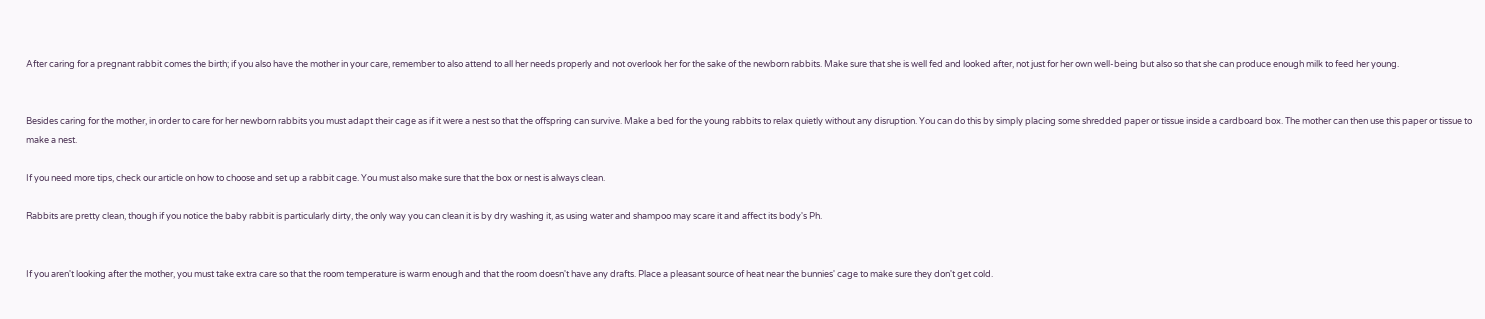After caring for a pregnant rabbit comes the birth; if you also have the mother in your care, remember to also attend to all her needs properly and not overlook her for the sake of the newborn rabbits. Make sure that she is well fed and looked after, not just for her own well-being but also so that she can produce enough milk to feed her young.


Besides caring for the mother, in order to care for her newborn rabbits you must adapt their cage as if it were a nest so that the offspring can survive. Make a bed for the young rabbits to relax quietly without any disruption. You can do this by simply placing some shredded paper or tissue inside a cardboard box. The mother can then use this paper or tissue to make a nest.

If you need more tips, check our article on how to choose and set up a rabbit cage. You must also make sure that the box or nest is always clean.

Rabbits are pretty clean, though if you notice the baby rabbit is particularly dirty, the only way you can clean it is by dry washing it, as using water and shampoo may scare it and affect its body's Ph.


If you aren't looking after the mother, you must take extra care so that the room temperature is warm enough and that the room doesn't have any drafts. Place a pleasant source of heat near the bunnies' cage to make sure they don't get cold.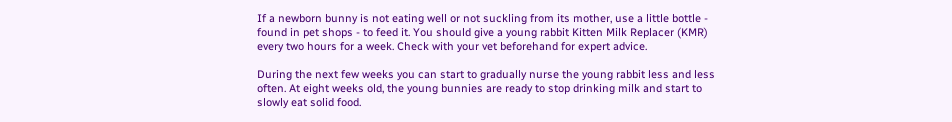If a newborn bunny is not eating well or not suckling from its mother, use a little bottle - found in pet shops - to feed it. You should give a young rabbit Kitten Milk Replacer (KMR) every two hours for a week. Check with your vet beforehand for expert advice.

During the next few weeks you can start to gradually nurse the young rabbit less and less often. At eight weeks old, the young bunnies are ready to stop drinking milk and start to slowly eat solid food.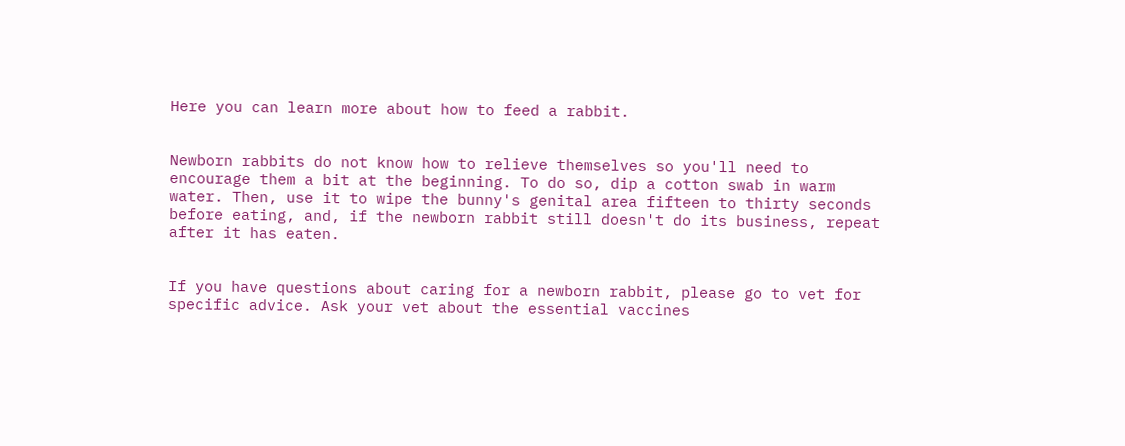Here you can learn more about how to feed a rabbit.


Newborn rabbits do not know how to relieve themselves so you'll need to encourage them a bit at the beginning. To do so, dip a cotton swab in warm water. Then, use it to wipe the bunny's genital area fifteen to thirty seconds before eating, and, if the newborn rabbit still doesn't do its business, repeat after it has eaten.


If you have questions about caring for a newborn rabbit, please go to vet for specific advice. Ask your vet about the essential vaccines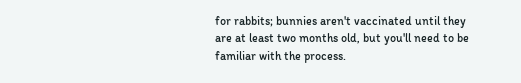for rabbits; bunnies aren't vaccinated until they are at least two months old, but you'll need to be familiar with the process.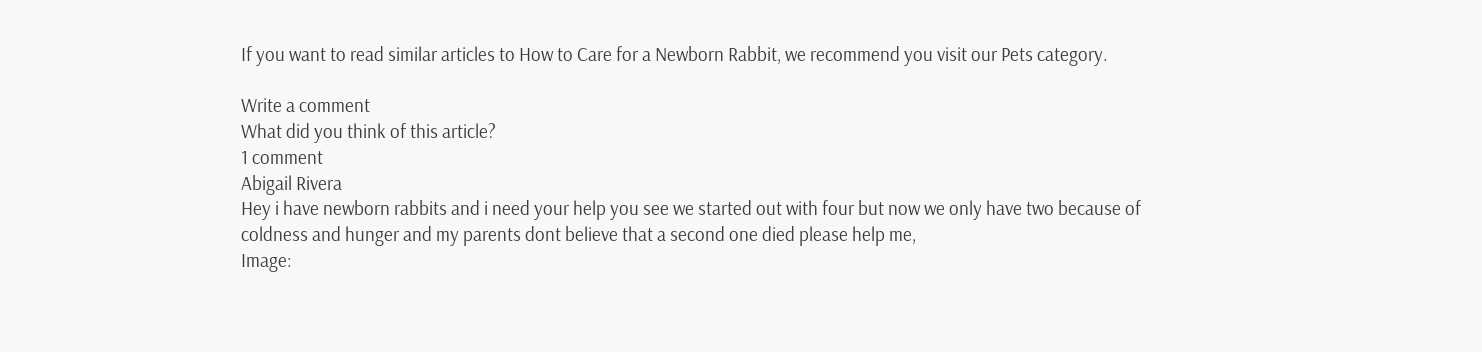If you want to read similar articles to How to Care for a Newborn Rabbit, we recommend you visit our Pets category.

Write a comment
What did you think of this article?
1 comment
Abigail Rivera
Hey i have newborn rabbits and i need your help you see we started out with four but now we only have two because of coldness and hunger and my parents dont believe that a second one died please help me,
Image: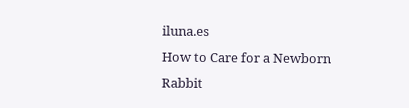iluna.es
How to Care for a Newborn Rabbit